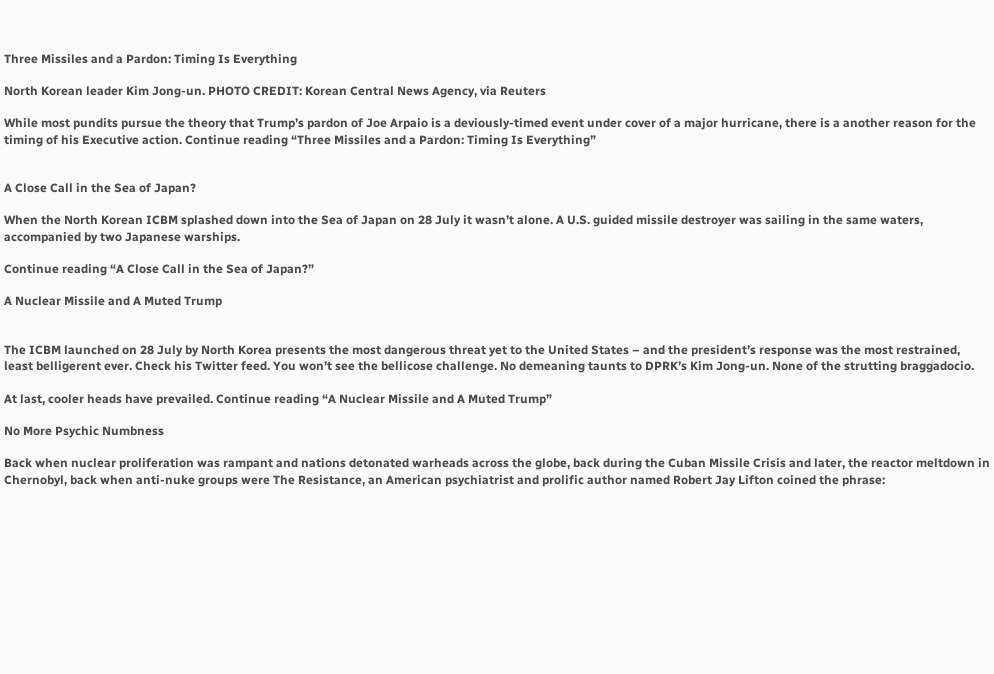Three Missiles and a Pardon: Timing Is Everything

North Korean leader Kim Jong-un. PHOTO CREDIT: Korean Central News Agency, via Reuters

While most pundits pursue the theory that Trump’s pardon of Joe Arpaio is a deviously-timed event under cover of a major hurricane, there is a another reason for the timing of his Executive action. Continue reading “Three Missiles and a Pardon: Timing Is Everything”


A Close Call in the Sea of Japan?

When the North Korean ICBM splashed down into the Sea of Japan on 28 July it wasn’t alone. A U.S. guided missile destroyer was sailing in the same waters, accompanied by two Japanese warships.

Continue reading “A Close Call in the Sea of Japan?”

A Nuclear Missile and A Muted Trump


The ICBM launched on 28 July by North Korea presents the most dangerous threat yet to the United States – and the president’s response was the most restrained, least belligerent ever. Check his Twitter feed. You won’t see the bellicose challenge. No demeaning taunts to DPRK’s Kim Jong-un. None of the strutting braggadocio.

At last, cooler heads have prevailed. Continue reading “A Nuclear Missile and A Muted Trump”

No More Psychic Numbness

Back when nuclear proliferation was rampant and nations detonated warheads across the globe, back during the Cuban Missile Crisis and later, the reactor meltdown in Chernobyl, back when anti-nuke groups were The Resistance, an American psychiatrist and prolific author named Robert Jay Lifton coined the phrase: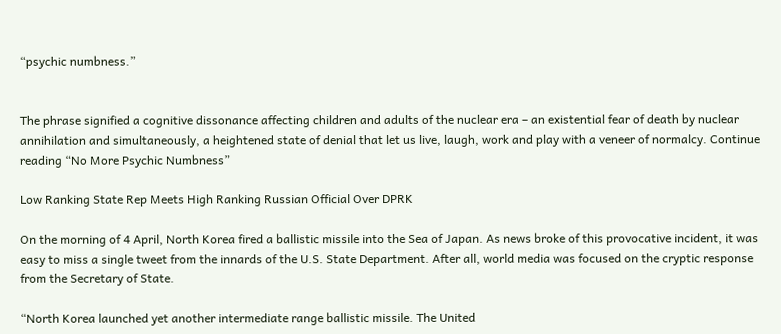“psychic numbness.”


The phrase signified a cognitive dissonance affecting children and adults of the nuclear era – an existential fear of death by nuclear annihilation and simultaneously, a heightened state of denial that let us live, laugh, work and play with a veneer of normalcy. Continue reading “No More Psychic Numbness”

Low Ranking State Rep Meets High Ranking Russian Official Over DPRK

On the morning of 4 April, North Korea fired a ballistic missile into the Sea of Japan. As news broke of this provocative incident, it was easy to miss a single tweet from the innards of the U.S. State Department. After all, world media was focused on the cryptic response from the Secretary of State.

“North Korea launched yet another intermediate range ballistic missile. The United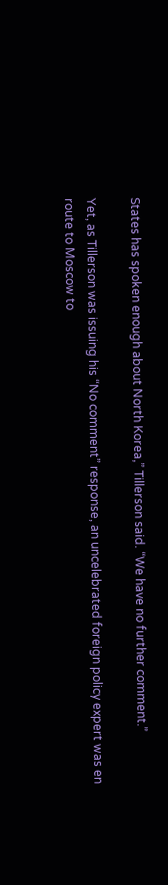States has spoken enough about North Korea,” Tillerson said. “We have no further comment.”

Yet, as Tillerson was issuing his “No comment” response, an uncelebrated foreign policy expert was en route to Moscow to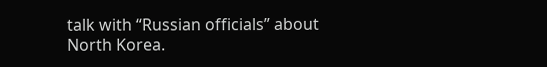talk with “Russian officials” about North Korea.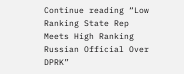Continue reading “Low Ranking State Rep Meets High Ranking Russian Official Over DPRK”